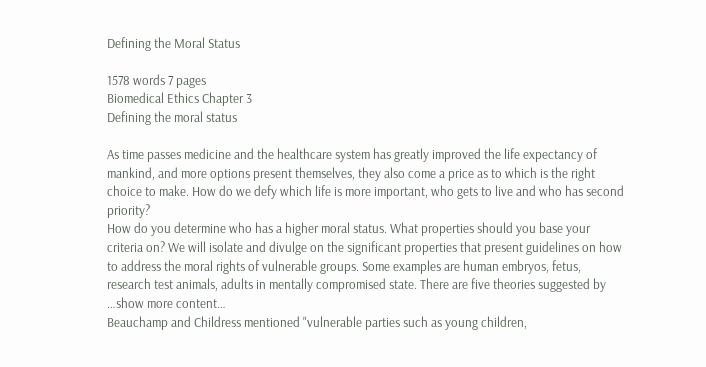Defining the Moral Status

1578 words 7 pages
Biomedical Ethics Chapter 3
Defining the moral status

As time passes medicine and the healthcare system has greatly improved the life expectancy of mankind, and more options present themselves, they also come a price as to which is the right choice to make. How do we defy which life is more important, who gets to live and who has second priority?
How do you determine who has a higher moral status. What properties should you base your criteria on? We will isolate and divulge on the significant properties that present guidelines on how to address the moral rights of vulnerable groups. Some examples are human embryos, fetus, research test animals, adults in mentally compromised state. There are five theories suggested by
…show more content…
Beauchamp and Childress mentioned "vulnerable parties such as young children,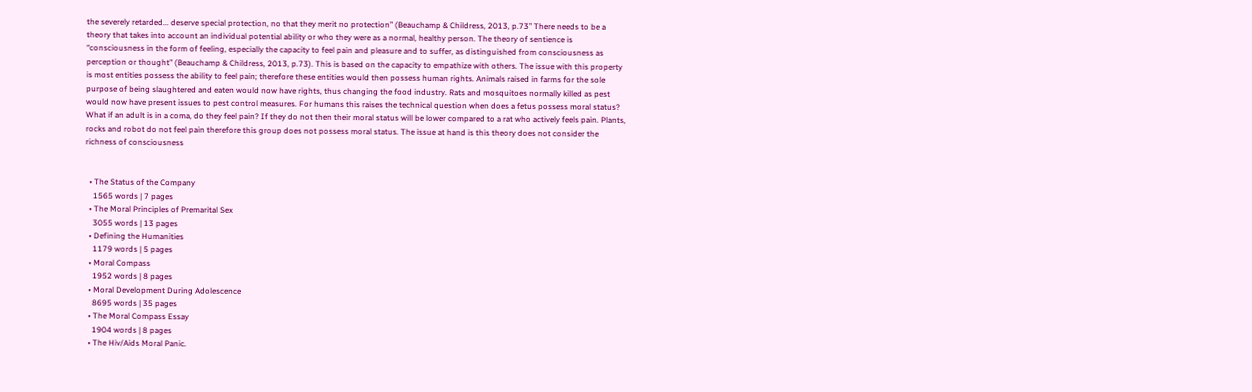the severely retarded... deserve special protection, no that they merit no protection” (Beauchamp & Childress, 2013, p.73” There needs to be a theory that takes into account an individual potential ability or who they were as a normal, healthy person. The theory of sentience is “consciousness in the form of feeling, especially the capacity to feel pain and pleasure and to suffer, as distinguished from consciousness as perception or thought" (Beauchamp & Childress, 2013, p.73). This is based on the capacity to empathize with others. The issue with this property is most entities possess the ability to feel pain; therefore these entities would then possess human rights. Animals raised in farms for the sole purpose of being slaughtered and eaten would now have rights, thus changing the food industry. Rats and mosquitoes normally killed as pest would now have present issues to pest control measures. For humans this raises the technical question when does a fetus possess moral status? What if an adult is in a coma, do they feel pain? If they do not then their moral status will be lower compared to a rat who actively feels pain. Plants, rocks and robot do not feel pain therefore this group does not possess moral status. The issue at hand is this theory does not consider the richness of consciousness


  • The Status of the Company
    1565 words | 7 pages
  • The Moral Principles of Premarital Sex
    3055 words | 13 pages
  • Defining the Humanities
    1179 words | 5 pages
  • Moral Compass
    1952 words | 8 pages
  • Moral Development During Adolescence
    8695 words | 35 pages
  • The Moral Compass Essay
    1904 words | 8 pages
  • The Hiv/Aids Moral Panic.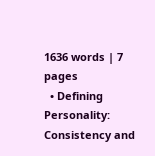1636 words | 7 pages
  • Defining Personality: Consistency and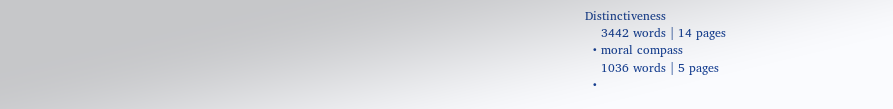Distinctiveness
    3442 words | 14 pages
  • moral compass
    1036 words | 5 pages
  •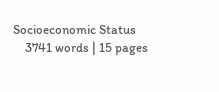Socioeconomic Status
    3741 words | 15 pages